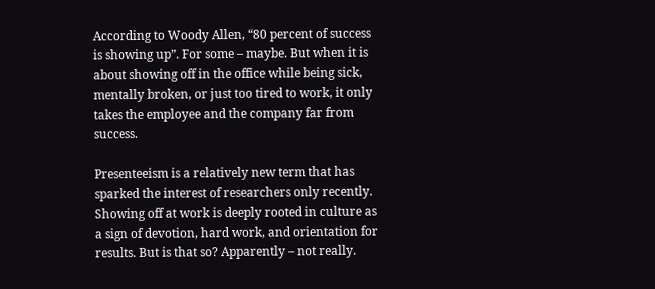According to Woody Allen, “80 percent of success is showing up”. For some – maybe. But when it is about showing off in the office while being sick, mentally broken, or just too tired to work, it only takes the employee and the company far from success.

Presenteeism is a relatively new term that has sparked the interest of researchers only recently. Showing off at work is deeply rooted in culture as a sign of devotion, hard work, and orientation for results. But is that so? Apparently – not really.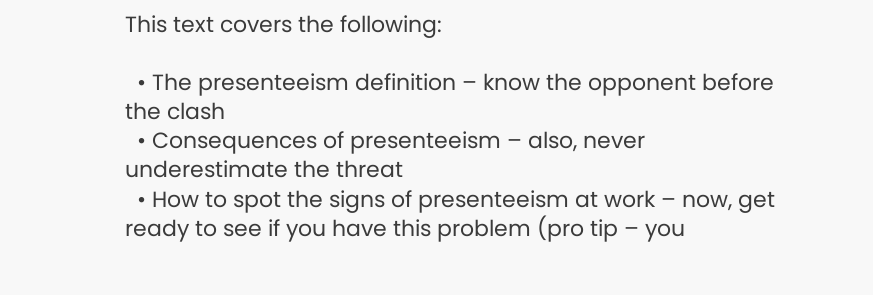This text covers the following:

  • The presenteeism definition – know the opponent before the clash
  • Consequences of presenteeism – also, never underestimate the threat
  • How to spot the signs of presenteeism at work – now, get ready to see if you have this problem (pro tip – you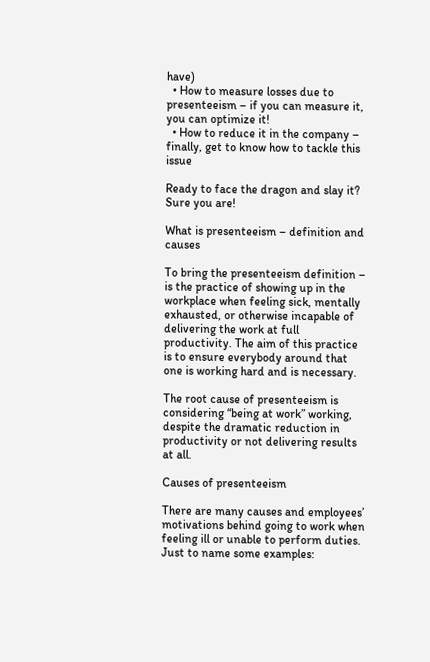have)
  • How to measure losses due to presenteeism – if you can measure it, you can optimize it!
  • How to reduce it in the company – finally, get to know how to tackle this issue

Ready to face the dragon and slay it? Sure you are!

What is presenteeism – definition and causes

To bring the presenteeism definition – is the practice of showing up in the workplace when feeling sick, mentally exhausted, or otherwise incapable of delivering the work at full productivity. The aim of this practice is to ensure everybody around that one is working hard and is necessary.

The root cause of presenteeism is considering “being at work” working, despite the dramatic reduction in productivity or not delivering results at all.

Causes of presenteeism

There are many causes and employees’ motivations behind going to work when feeling ill or unable to perform duties. Just to name some examples: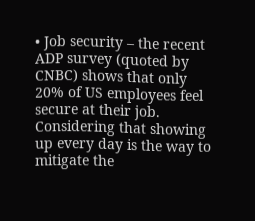• Job security – the recent ADP survey (quoted by CNBC) shows that only 20% of US employees feel secure at their job. Considering that showing up every day is the way to mitigate the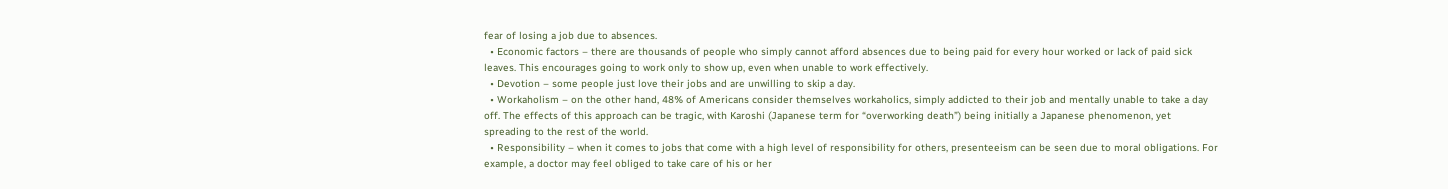fear of losing a job due to absences.
  • Economic factors – there are thousands of people who simply cannot afford absences due to being paid for every hour worked or lack of paid sick leaves. This encourages going to work only to show up, even when unable to work effectively.
  • Devotion – some people just love their jobs and are unwilling to skip a day.
  • Workaholism – on the other hand, 48% of Americans consider themselves workaholics, simply addicted to their job and mentally unable to take a day off. The effects of this approach can be tragic, with Karoshi (Japanese term for “overworking death”) being initially a Japanese phenomenon, yet spreading to the rest of the world.
  • Responsibility – when it comes to jobs that come with a high level of responsibility for others, presenteeism can be seen due to moral obligations. For example, a doctor may feel obliged to take care of his or her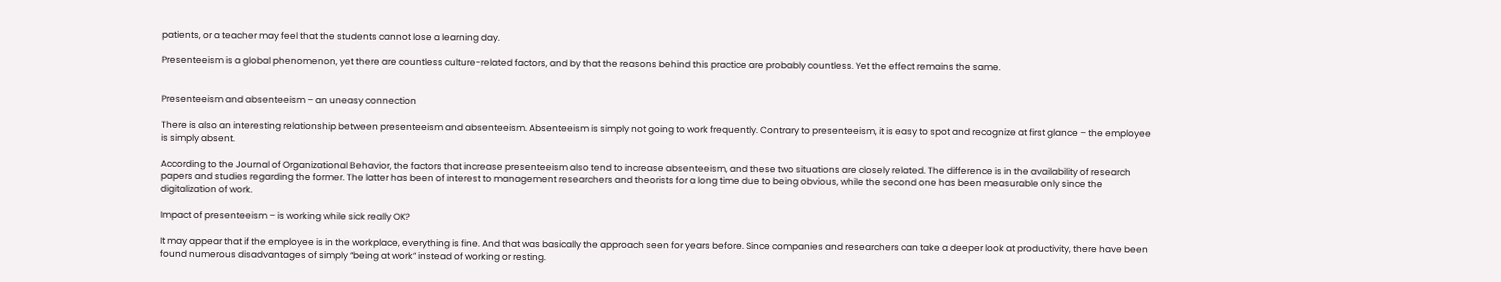patients, or a teacher may feel that the students cannot lose a learning day.

Presenteeism is a global phenomenon, yet there are countless culture-related factors, and by that the reasons behind this practice are probably countless. Yet the effect remains the same.


Presenteeism and absenteeism – an uneasy connection

There is also an interesting relationship between presenteeism and absenteeism. Absenteeism is simply not going to work frequently. Contrary to presenteeism, it is easy to spot and recognize at first glance – the employee is simply absent.

According to the Journal of Organizational Behavior, the factors that increase presenteeism also tend to increase absenteeism, and these two situations are closely related. The difference is in the availability of research papers and studies regarding the former. The latter has been of interest to management researchers and theorists for a long time due to being obvious, while the second one has been measurable only since the digitalization of work.

Impact of presenteeism – is working while sick really OK?

It may appear that if the employee is in the workplace, everything is fine. And that was basically the approach seen for years before. Since companies and researchers can take a deeper look at productivity, there have been found numerous disadvantages of simply “being at work” instead of working or resting.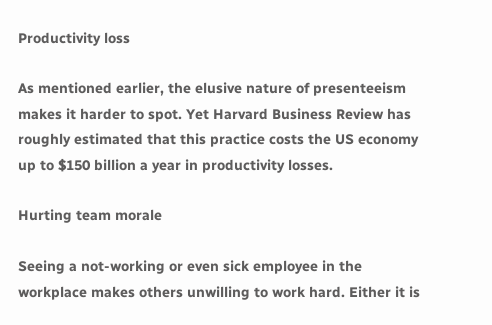Productivity loss

As mentioned earlier, the elusive nature of presenteeism makes it harder to spot. Yet Harvard Business Review has roughly estimated that this practice costs the US economy up to $150 billion a year in productivity losses.

Hurting team morale

Seeing a not-working or even sick employee in the workplace makes others unwilling to work hard. Either it is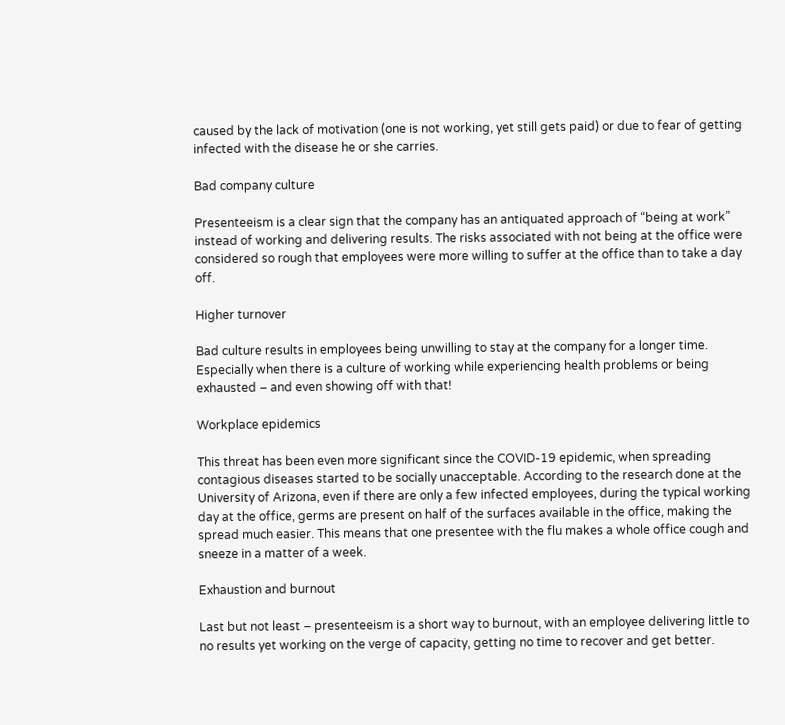caused by the lack of motivation (one is not working, yet still gets paid) or due to fear of getting infected with the disease he or she carries.

Bad company culture

Presenteeism is a clear sign that the company has an antiquated approach of “being at work” instead of working and delivering results. The risks associated with not being at the office were considered so rough that employees were more willing to suffer at the office than to take a day off.

Higher turnover

Bad culture results in employees being unwilling to stay at the company for a longer time. Especially when there is a culture of working while experiencing health problems or being exhausted – and even showing off with that!

Workplace epidemics

This threat has been even more significant since the COVID-19 epidemic, when spreading contagious diseases started to be socially unacceptable. According to the research done at the University of Arizona, even if there are only a few infected employees, during the typical working day at the office, germs are present on half of the surfaces available in the office, making the spread much easier. This means that one presentee with the flu makes a whole office cough and sneeze in a matter of a week.

Exhaustion and burnout

Last but not least – presenteeism is a short way to burnout, with an employee delivering little to no results yet working on the verge of capacity, getting no time to recover and get better.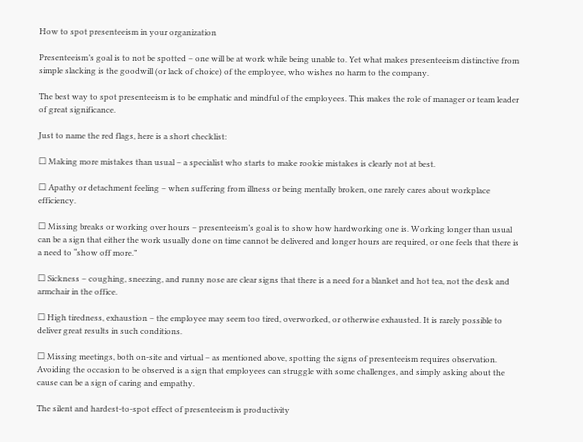How to spot presenteeism in your organization

Presenteeism’s goal is to not be spotted – one will be at work while being unable to. Yet what makes presenteeism distinctive from simple slacking is the goodwill (or lack of choice) of the employee, who wishes no harm to the company.

The best way to spot presenteeism is to be emphatic and mindful of the employees. This makes the role of manager or team leader of great significance.

Just to name the red flags, here is a short checklist:

☐ Making more mistakes than usual – a specialist who starts to make rookie mistakes is clearly not at best.

☐ Apathy or detachment feeling – when suffering from illness or being mentally broken, one rarely cares about workplace efficiency.

☐ Missing breaks or working over hours – presenteeism’s goal is to show how hardworking one is. Working longer than usual can be a sign that either the work usually done on time cannot be delivered and longer hours are required, or one feels that there is a need to “show off more.”

☐ Sickness – coughing, sneezing, and runny nose are clear signs that there is a need for a blanket and hot tea, not the desk and armchair in the office.

☐ High tiredness, exhaustion – the employee may seem too tired, overworked, or otherwise exhausted. It is rarely possible to deliver great results in such conditions.

☐ Missing meetings, both on-site and virtual – as mentioned above, spotting the signs of presenteeism requires observation. Avoiding the occasion to be observed is a sign that employees can struggle with some challenges, and simply asking about the cause can be a sign of caring and empathy.

The silent and hardest-to-spot effect of presenteeism is productivity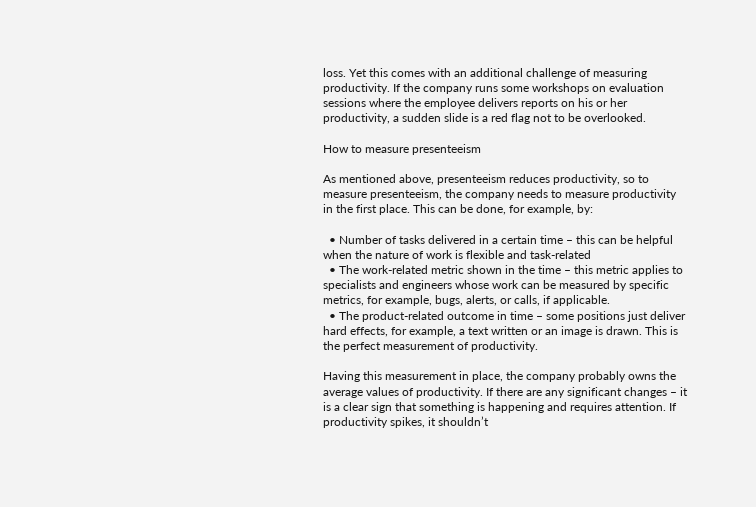loss. Yet this comes with an additional challenge of measuring productivity. If the company runs some workshops on evaluation sessions where the employee delivers reports on his or her productivity, a sudden slide is a red flag not to be overlooked.

How to measure presenteeism

As mentioned above, presenteeism reduces productivity, so to measure presenteeism, the company needs to measure productivity in the first place. This can be done, for example, by:

  • Number of tasks delivered in a certain time – this can be helpful when the nature of work is flexible and task-related
  • The work-related metric shown in the time – this metric applies to specialists and engineers whose work can be measured by specific metrics, for example, bugs, alerts, or calls, if applicable.
  • The product-related outcome in time – some positions just deliver hard effects, for example, a text written or an image is drawn. This is the perfect measurement of productivity.

Having this measurement in place, the company probably owns the average values of productivity. If there are any significant changes – it is a clear sign that something is happening and requires attention. If productivity spikes, it shouldn’t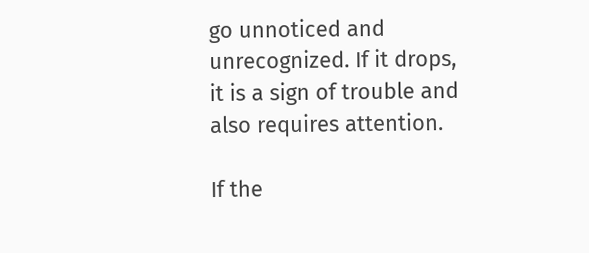go unnoticed and unrecognized. If it drops, it is a sign of trouble and also requires attention.

If the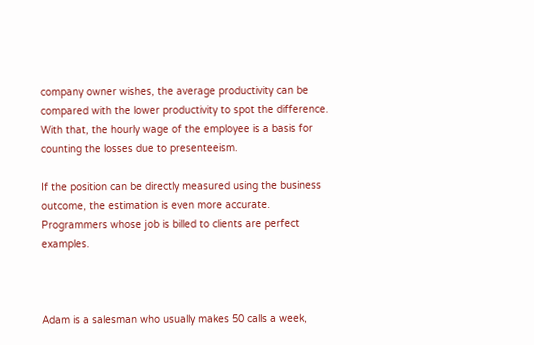company owner wishes, the average productivity can be compared with the lower productivity to spot the difference. With that, the hourly wage of the employee is a basis for counting the losses due to presenteeism.

If the position can be directly measured using the business outcome, the estimation is even more accurate. Programmers whose job is billed to clients are perfect examples.



Adam is a salesman who usually makes 50 calls a week,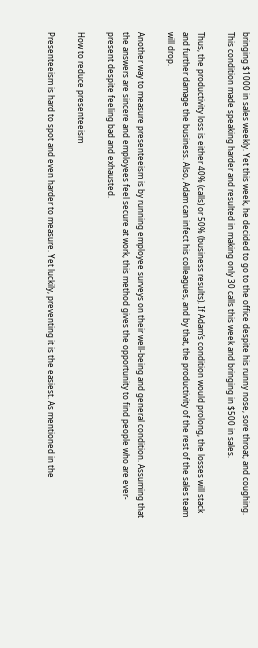bringing $1000 in sales weekly. Yet this week, he decided to go to the office despite his runny nose, sore throat, and coughing. This condition made speaking harder and resulted in making only 30 calls this week and bringing in $500 in sales.

Thus, the productivity loss is either 40% (calls) or 50% (business results). If Adam’s condition would prolong, the losses will stack and further damage the business. Also, Adam can infect his colleagues, and by that, the productivity of the rest of the sales team will drop.

Another way to measure presenteeism is by running employee surveys on their well-being and general condition. Assuming that the answers are sincere and employees feel secure at work, this method gives the opportunity to find people who are ever-present despite feeling bad and exhausted.

How to reduce presenteeism

Presenteeism is hard to spot and even harder to measure. Yet luckily, preventing it is the easiest. As mentioned in the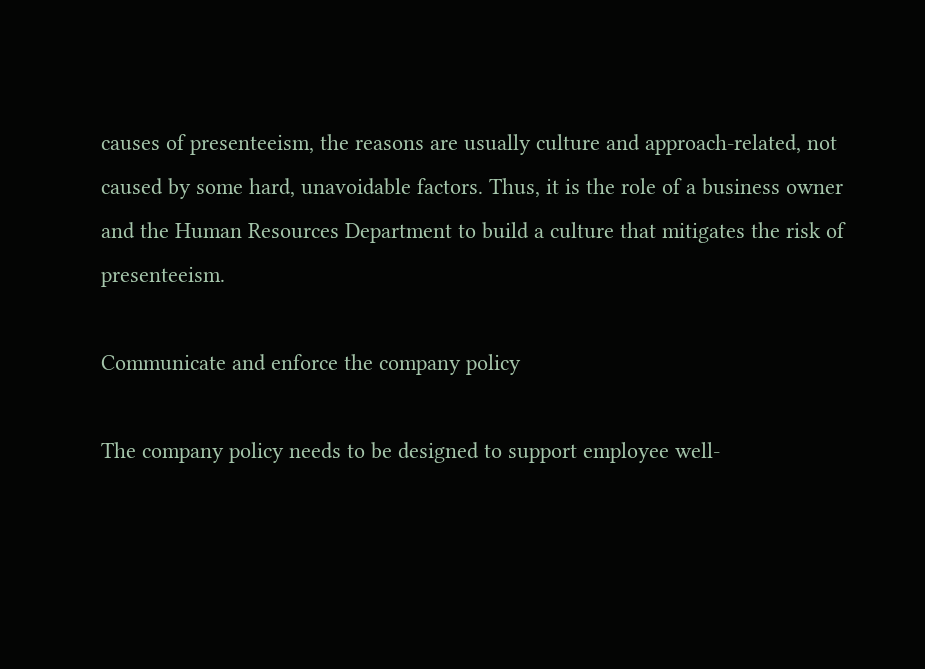causes of presenteeism, the reasons are usually culture and approach-related, not caused by some hard, unavoidable factors. Thus, it is the role of a business owner and the Human Resources Department to build a culture that mitigates the risk of presenteeism.

Communicate and enforce the company policy

The company policy needs to be designed to support employee well-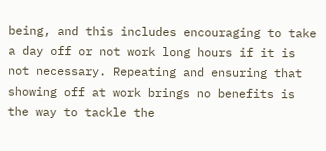being, and this includes encouraging to take a day off or not work long hours if it is not necessary. Repeating and ensuring that showing off at work brings no benefits is the way to tackle the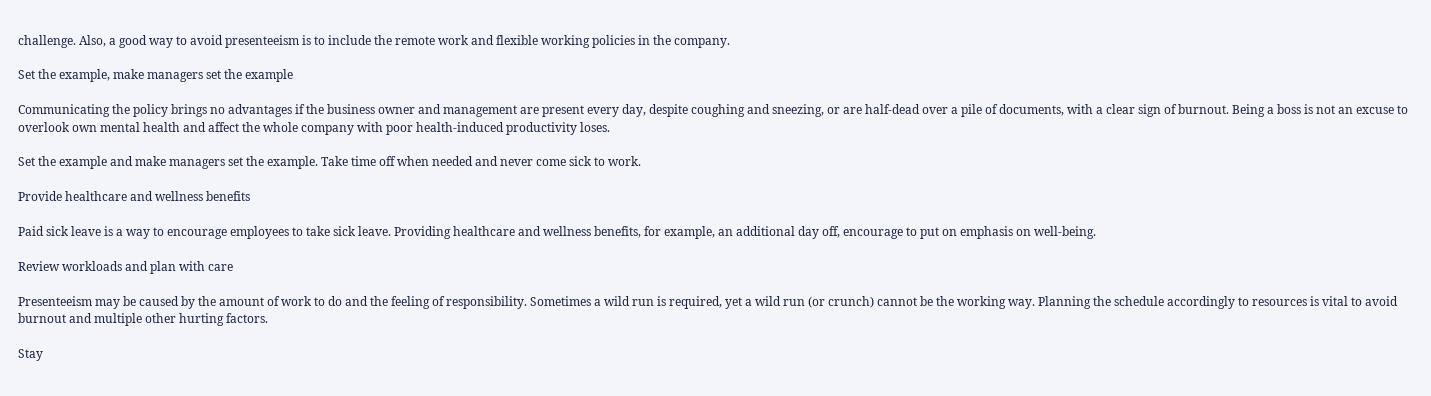challenge. Also, a good way to avoid presenteeism is to include the remote work and flexible working policies in the company.

Set the example, make managers set the example

Communicating the policy brings no advantages if the business owner and management are present every day, despite coughing and sneezing, or are half-dead over a pile of documents, with a clear sign of burnout. Being a boss is not an excuse to overlook own mental health and affect the whole company with poor health-induced productivity loses.

Set the example and make managers set the example. Take time off when needed and never come sick to work.

Provide healthcare and wellness benefits

Paid sick leave is a way to encourage employees to take sick leave. Providing healthcare and wellness benefits, for example, an additional day off, encourage to put on emphasis on well-being.

Review workloads and plan with care

Presenteeism may be caused by the amount of work to do and the feeling of responsibility. Sometimes a wild run is required, yet a wild run (or crunch) cannot be the working way. Planning the schedule accordingly to resources is vital to avoid burnout and multiple other hurting factors.

Stay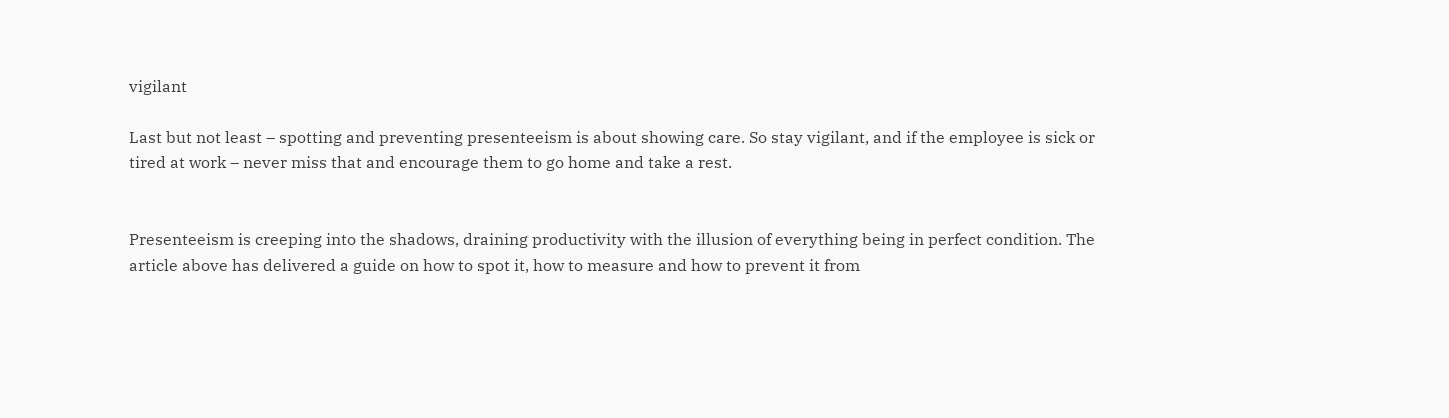vigilant

Last but not least – spotting and preventing presenteeism is about showing care. So stay vigilant, and if the employee is sick or tired at work – never miss that and encourage them to go home and take a rest.


Presenteeism is creeping into the shadows, draining productivity with the illusion of everything being in perfect condition. The article above has delivered a guide on how to spot it, how to measure and how to prevent it from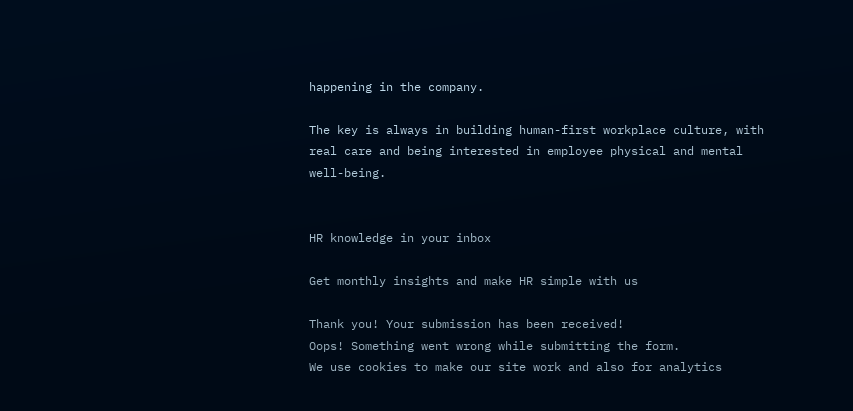happening in the company.

The key is always in building human-first workplace culture, with real care and being interested in employee physical and mental well-being.


HR knowledge in your inbox

Get monthly insights and make HR simple with us

Thank you! Your submission has been received!
Oops! Something went wrong while submitting the form.
We use cookies to make our site work and also for analytics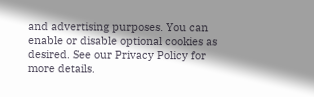and advertising purposes. You can enable or disable optional cookies as desired. See our Privacy Policy for more details.